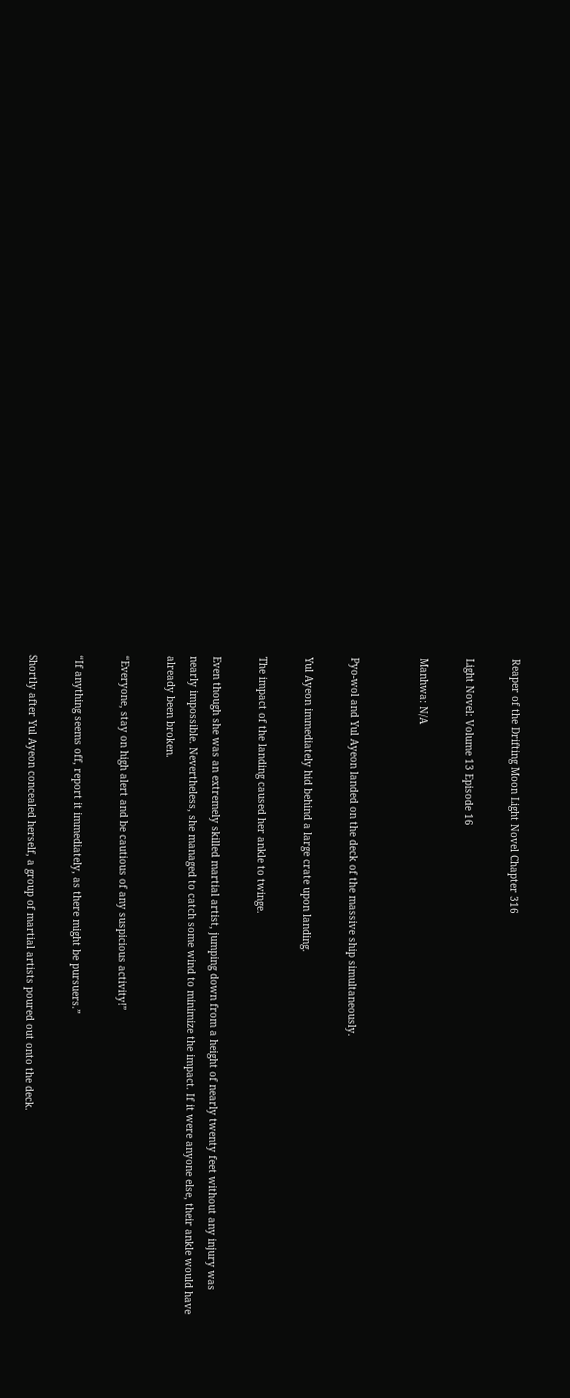Reaper of the Drifting Moon Light Novel Chapter 316

Light Novel: Volume 13 Episode 16

Manhwa: N/A


Pyo-wol and Yul Ayeon landed on the deck of the massive ship simultaneously.

Yul Ayeon immediately hid behind a large crate upon landing.

The impact of the landing caused her ankle to twinge.

Even though she was an extremely skilled martial artist, jumping down from a height of nearly twenty feet without any injury was nearly impossible. Nevertheless, she managed to catch some wind to minimize the impact. If it were anyone else, their ankle would have already been broken.

“Everyone, stay on high alert and be cautious of any suspicious activity!”

“If anything seems off, report it immediately, as there might be pursuers.”

Shortly after Yul Ayeon concealed herself, a group of martial artists poured out onto the deck.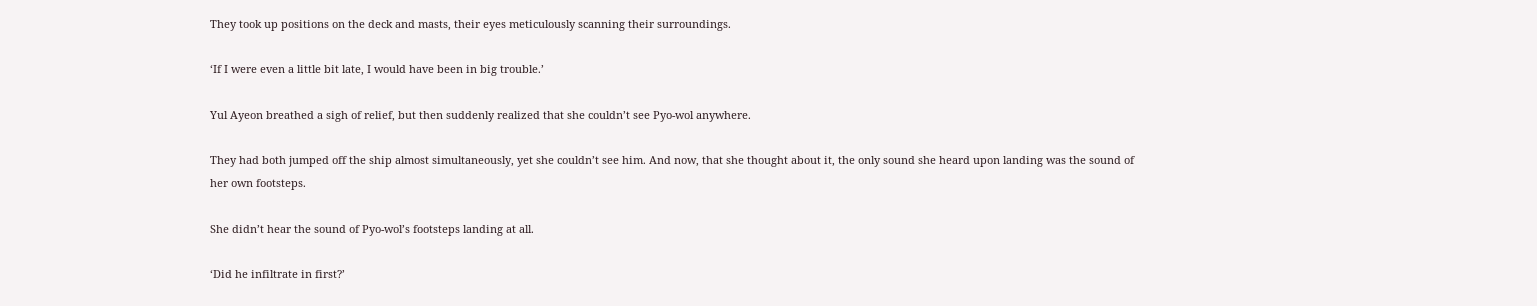They took up positions on the deck and masts, their eyes meticulously scanning their surroundings.

‘If I were even a little bit late, I would have been in big trouble.’

Yul Ayeon breathed a sigh of relief, but then suddenly realized that she couldn’t see Pyo-wol anywhere.

They had both jumped off the ship almost simultaneously, yet she couldn’t see him. And now, that she thought about it, the only sound she heard upon landing was the sound of her own footsteps.

She didn’t hear the sound of Pyo-wol’s footsteps landing at all.

‘Did he infiltrate in first?’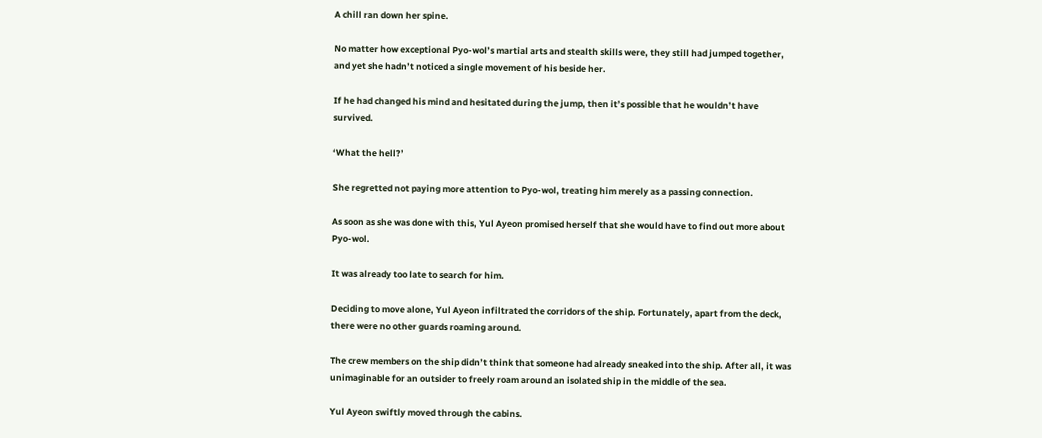A chill ran down her spine.

No matter how exceptional Pyo-wol’s martial arts and stealth skills were, they still had jumped together, and yet she hadn’t noticed a single movement of his beside her.

If he had changed his mind and hesitated during the jump, then it’s possible that he wouldn’t have survived.

‘What the hell?’

She regretted not paying more attention to Pyo-wol, treating him merely as a passing connection.

As soon as she was done with this, Yul Ayeon promised herself that she would have to find out more about Pyo-wol.

It was already too late to search for him.

Deciding to move alone, Yul Ayeon infiltrated the corridors of the ship. Fortunately, apart from the deck, there were no other guards roaming around.

The crew members on the ship didn’t think that someone had already sneaked into the ship. After all, it was unimaginable for an outsider to freely roam around an isolated ship in the middle of the sea.

Yul Ayeon swiftly moved through the cabins.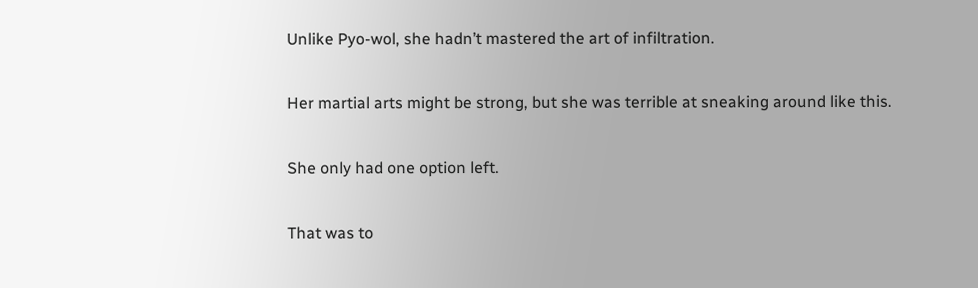Unlike Pyo-wol, she hadn’t mastered the art of infiltration.

Her martial arts might be strong, but she was terrible at sneaking around like this.

She only had one option left.

That was to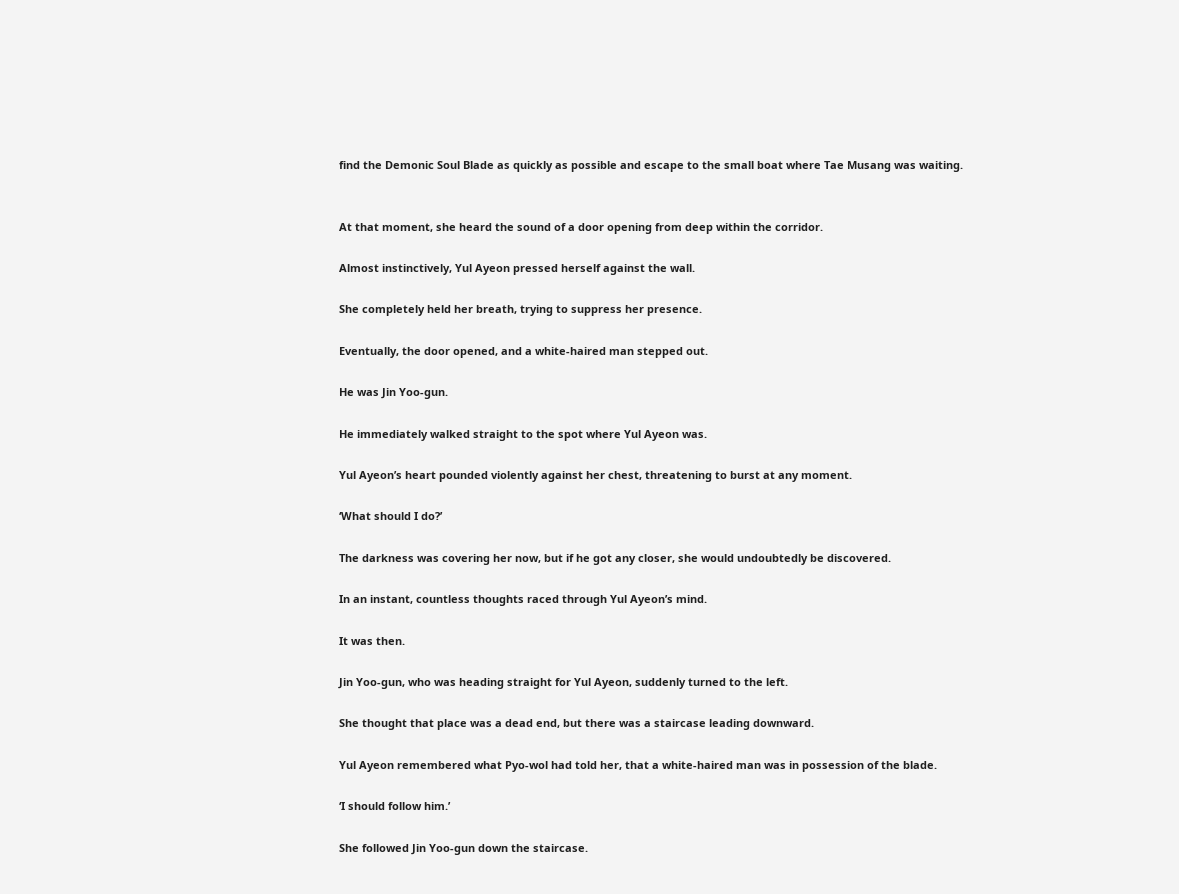find the Demonic Soul Blade as quickly as possible and escape to the small boat where Tae Musang was waiting.


At that moment, she heard the sound of a door opening from deep within the corridor.

Almost instinctively, Yul Ayeon pressed herself against the wall.

She completely held her breath, trying to suppress her presence.

Eventually, the door opened, and a white-haired man stepped out.

He was Jin Yoo-gun.

He immediately walked straight to the spot where Yul Ayeon was.

Yul Ayeon’s heart pounded violently against her chest, threatening to burst at any moment.

‘What should I do?’

The darkness was covering her now, but if he got any closer, she would undoubtedly be discovered.

In an instant, countless thoughts raced through Yul Ayeon’s mind.

It was then.

Jin Yoo-gun, who was heading straight for Yul Ayeon, suddenly turned to the left.

She thought that place was a dead end, but there was a staircase leading downward.

Yul Ayeon remembered what Pyo-wol had told her, that a white-haired man was in possession of the blade.

‘I should follow him.’

She followed Jin Yoo-gun down the staircase.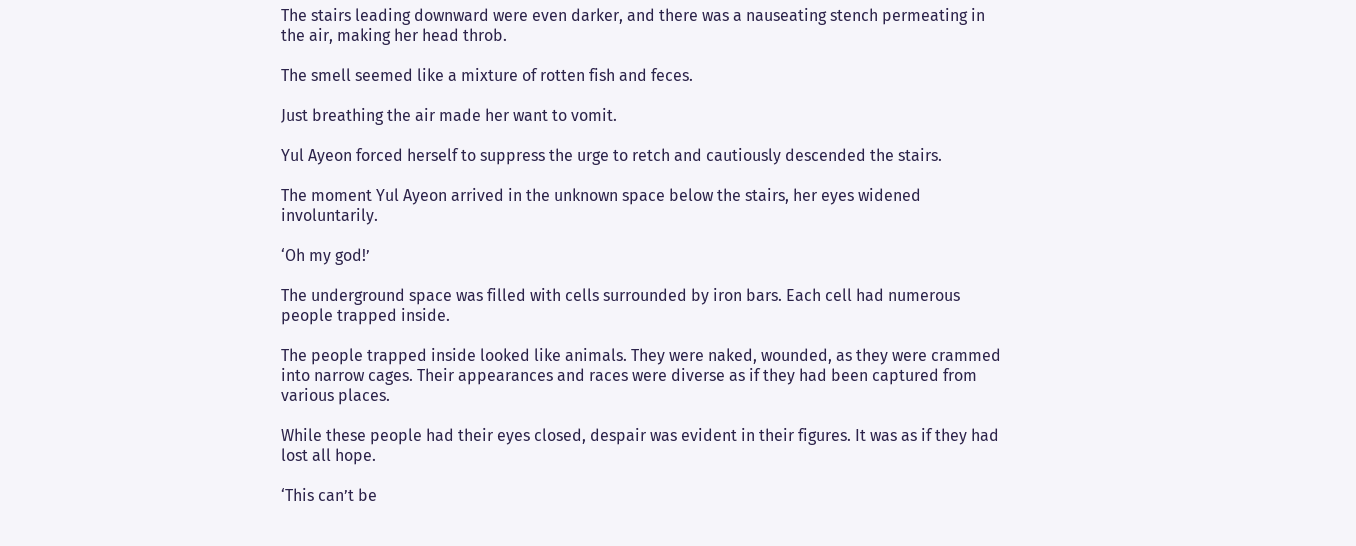The stairs leading downward were even darker, and there was a nauseating stench permeating in the air, making her head throb.

The smell seemed like a mixture of rotten fish and feces.

Just breathing the air made her want to vomit.

Yul Ayeon forced herself to suppress the urge to retch and cautiously descended the stairs.

The moment Yul Ayeon arrived in the unknown space below the stairs, her eyes widened involuntarily.

‘Oh my god!’

The underground space was filled with cells surrounded by iron bars. Each cell had numerous people trapped inside.

The people trapped inside looked like animals. They were naked, wounded, as they were crammed into narrow cages. Their appearances and races were diverse as if they had been captured from various places.

While these people had their eyes closed, despair was evident in their figures. It was as if they had lost all hope.

‘This can’t be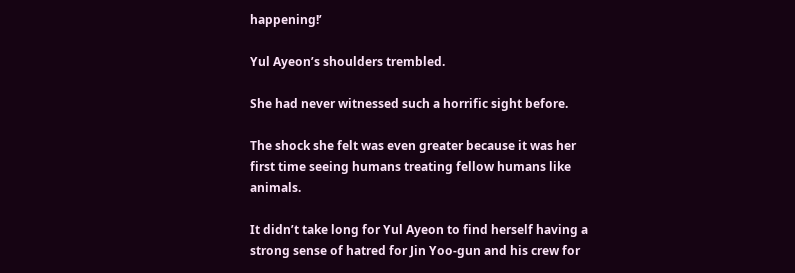happening!’

Yul Ayeon’s shoulders trembled.

She had never witnessed such a horrific sight before.

The shock she felt was even greater because it was her first time seeing humans treating fellow humans like animals.

It didn’t take long for Yul Ayeon to find herself having a strong sense of hatred for Jin Yoo-gun and his crew for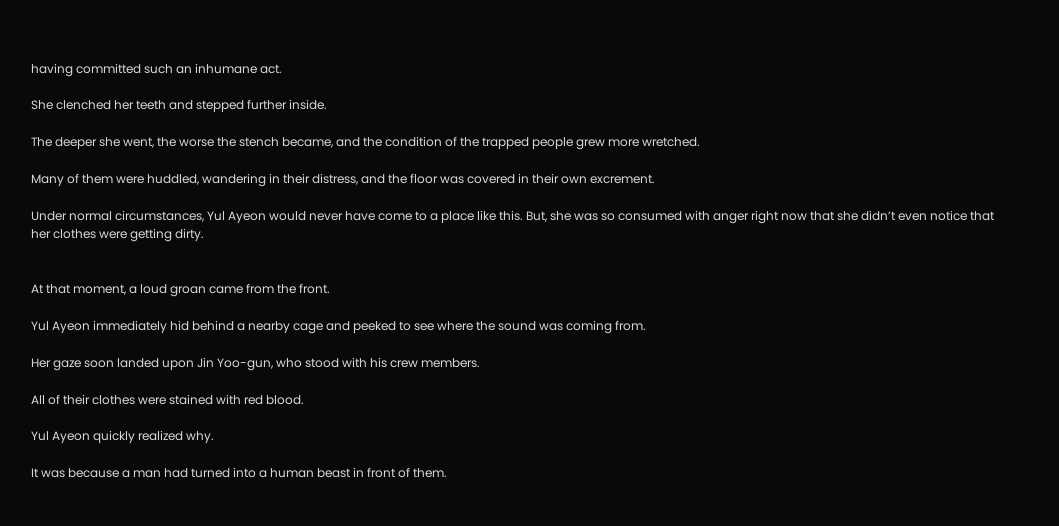having committed such an inhumane act.

She clenched her teeth and stepped further inside.

The deeper she went, the worse the stench became, and the condition of the trapped people grew more wretched.

Many of them were huddled, wandering in their distress, and the floor was covered in their own excrement.

Under normal circumstances, Yul Ayeon would never have come to a place like this. But, she was so consumed with anger right now that she didn’t even notice that her clothes were getting dirty.


At that moment, a loud groan came from the front.

Yul Ayeon immediately hid behind a nearby cage and peeked to see where the sound was coming from.

Her gaze soon landed upon Jin Yoo-gun, who stood with his crew members.

All of their clothes were stained with red blood.

Yul Ayeon quickly realized why.

It was because a man had turned into a human beast in front of them.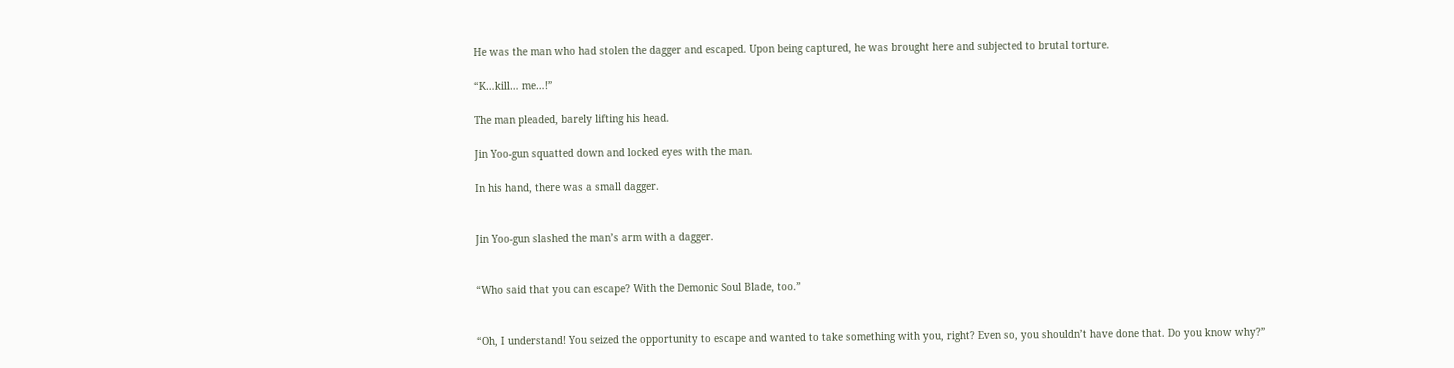He was the man who had stolen the dagger and escaped. Upon being captured, he was brought here and subjected to brutal torture.

“K…kill… me…!”

The man pleaded, barely lifting his head.

Jin Yoo-gun squatted down and locked eyes with the man.

In his hand, there was a small dagger.


Jin Yoo-gun slashed the man’s arm with a dagger.


“Who said that you can escape? With the Demonic Soul Blade, too.”


“Oh, I understand! You seized the opportunity to escape and wanted to take something with you, right? Even so, you shouldn’t have done that. Do you know why?”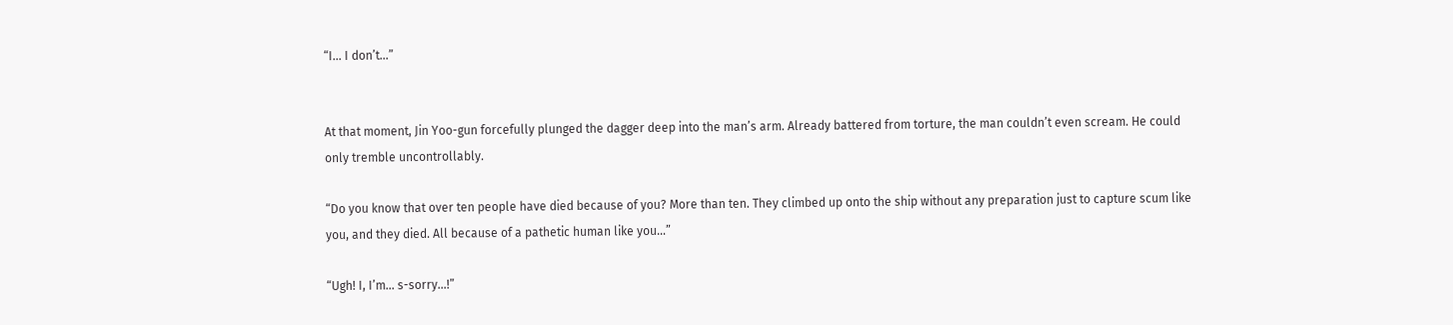“I… I don’t…”


At that moment, Jin Yoo-gun forcefully plunged the dagger deep into the man’s arm. Already battered from torture, the man couldn’t even scream. He could only tremble uncontrollably.

“Do you know that over ten people have died because of you? More than ten. They climbed up onto the ship without any preparation just to capture scum like you, and they died. All because of a pathetic human like you…”

“Ugh! I, I’m… s-sorry…!”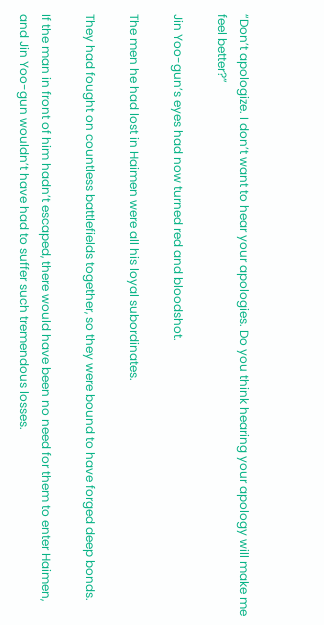“Don’t apologize. I don’t want to hear your apologies. Do you think hearing your apology will make me feel better?”

Jin Yoo-gun’s eyes had now turned red and bloodshot.

The men he had lost in Haimen were all his loyal subordinates.

They had fought on countless battlefields together, so they were bound to have forged deep bonds.

If the man in front of him hadn’t escaped, there would have been no need for them to enter Haimen, and Jin Yoo-gun wouldn’t have had to suffer such tremendous losses.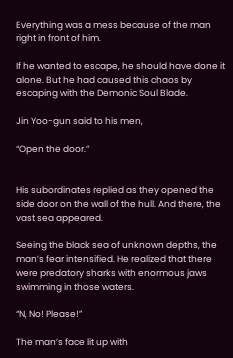Everything was a mess because of the man right in front of him.

If he wanted to escape, he should have done it alone. But he had caused this chaos by escaping with the Demonic Soul Blade.

Jin Yoo-gun said to his men,

“Open the door.”


His subordinates replied as they opened the side door on the wall of the hull. And there, the vast sea appeared.

Seeing the black sea of unknown depths, the man’s fear intensified. He realized that there were predatory sharks with enormous jaws swimming in those waters.

“N, No! Please!”

The man’s face lit up with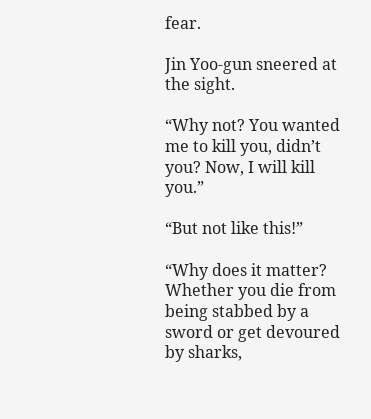fear.

Jin Yoo-gun sneered at the sight.

“Why not? You wanted me to kill you, didn’t you? Now, I will kill you.”

“But not like this!”

“Why does it matter? Whether you die from being stabbed by a sword or get devoured by sharks,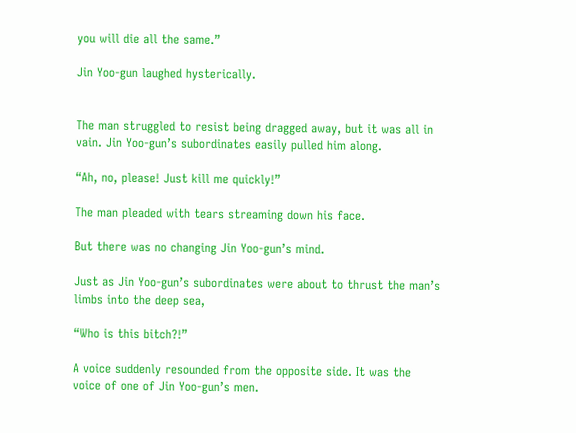you will die all the same.”

Jin Yoo-gun laughed hysterically.


The man struggled to resist being dragged away, but it was all in vain. Jin Yoo-gun’s subordinates easily pulled him along.

“Ah, no, please! Just kill me quickly!”

The man pleaded with tears streaming down his face.

But there was no changing Jin Yoo-gun’s mind.

Just as Jin Yoo-gun’s subordinates were about to thrust the man’s limbs into the deep sea,

“Who is this bitch?!”

A voice suddenly resounded from the opposite side. It was the voice of one of Jin Yoo-gun’s men.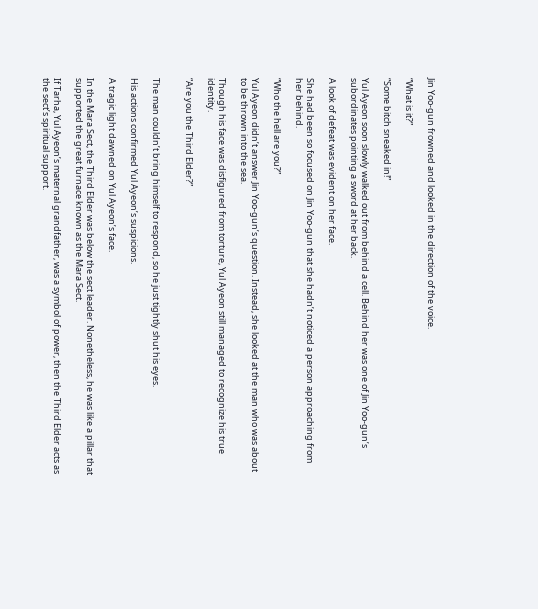Jin Yoo-gun frowned and looked in the direction of the voice.

“What is it?”

“Some bitch sneaked in!”

Yul Ayeon soon slowly walked out from behind a cell. Behind her was one of Jin Yoo-gun’s subordinates pointing a sword at her back.

A look of defeat was evident on her face.

She had been so focused on Jin Yoo-gun that she hadn’t noticed a person approaching from her behind.

“Who the hell are you?”

Yul Ayeon didn’t answer Jin Yoo-gun’s question. Instead, she looked at the man who was about to be thrown into the sea.

Though his face was disfigured from torture, Yul Ayeon still managed to recognize his true identity.

“Are you the Third Elder?”


The man couldn’t bring himself to respond, so he just tightly shut his eyes.

His actions confirmed Yul Ayeon’s suspicions.

A tragic light dawned on Yul Ayeon’s face.

In the Mara Sect, the Third Elder was below the sect leader. Nonetheless, he was like a pillar that supported the great furnace known as the Mara Sect.

If Tarha, Yul Ayeon’s maternal grandfather, was a symbol of power, then the Third Elder acts as the sect’s spiritual support.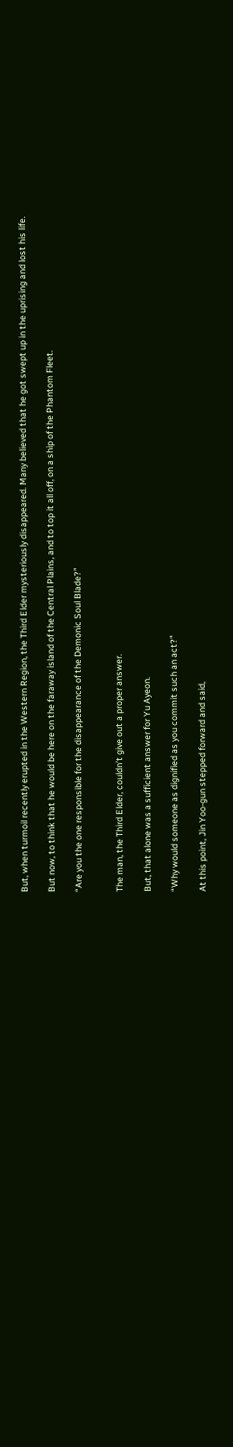But, when turmoil recently erupted in the Western Region, the Third Elder mysteriously disappeared. Many believed that he got swept up in the uprising and lost his life.

But now, to think that he would be here on the faraway island of the Central Plains, and to top it all off, on a ship of the Phantom Fleet.

“Are you the one responsible for the disappearance of the Demonic Soul Blade?”


The man, the Third Elder, couldn’t give out a proper answer.

But, that alone was a sufficient answer for Yu Ayeon.

“Why would someone as dignified as you commit such an act?”

At this point, Jin Yoo-gun stepped forward and said,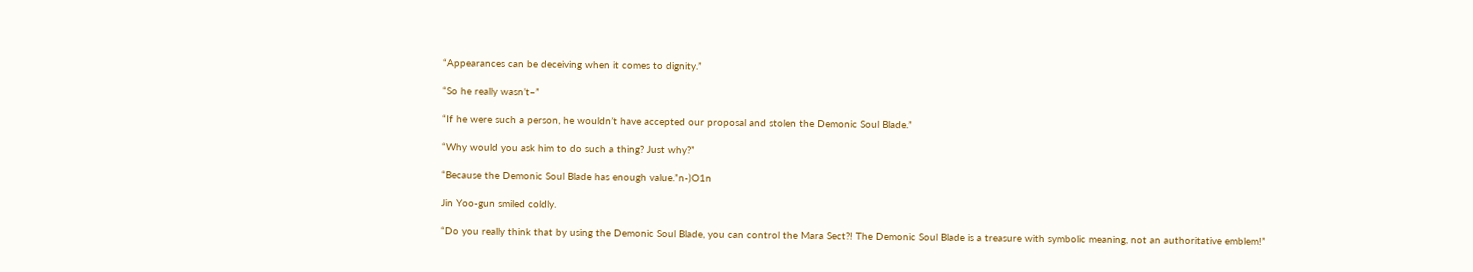“Appearances can be deceiving when it comes to dignity.”

“So he really wasn’t–”

“If he were such a person, he wouldn’t have accepted our proposal and stolen the Demonic Soul Blade.”

“Why would you ask him to do such a thing? Just why?”

“Because the Demonic Soul Blade has enough value.”n-)O1n

Jin Yoo-gun smiled coldly.

“Do you really think that by using the Demonic Soul Blade, you can control the Mara Sect?! The Demonic Soul Blade is a treasure with symbolic meaning, not an authoritative emblem!”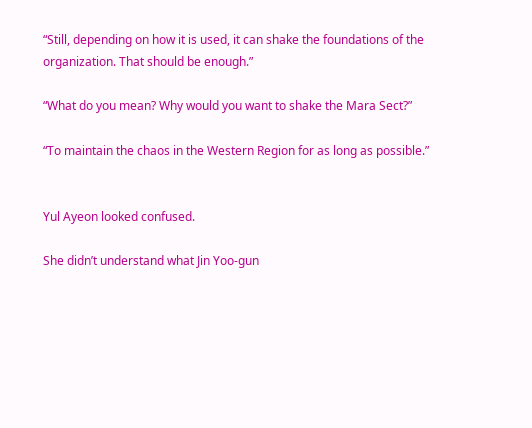“Still, depending on how it is used, it can shake the foundations of the organization. That should be enough.”

“What do you mean? Why would you want to shake the Mara Sect?”

“To maintain the chaos in the Western Region for as long as possible.”


Yul Ayeon looked confused.

She didn’t understand what Jin Yoo-gun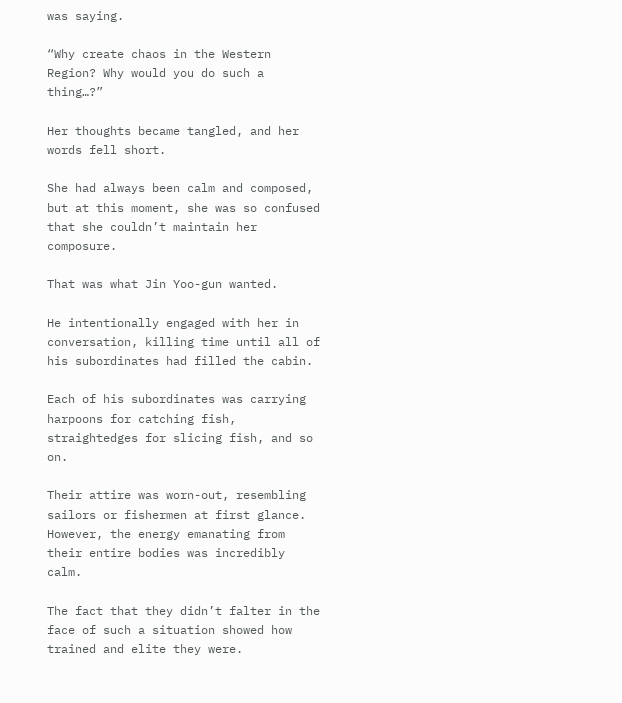was saying.

“Why create chaos in the Western Region? Why would you do such a thing…?”

Her thoughts became tangled, and her words fell short.

She had always been calm and composed, but at this moment, she was so confused that she couldn’t maintain her composure.

That was what Jin Yoo-gun wanted.

He intentionally engaged with her in conversation, killing time until all of his subordinates had filled the cabin.

Each of his subordinates was carrying harpoons for catching fish, straightedges for slicing fish, and so on.

Their attire was worn-out, resembling sailors or fishermen at first glance. However, the energy emanating from their entire bodies was incredibly calm.

The fact that they didn’t falter in the face of such a situation showed how trained and elite they were.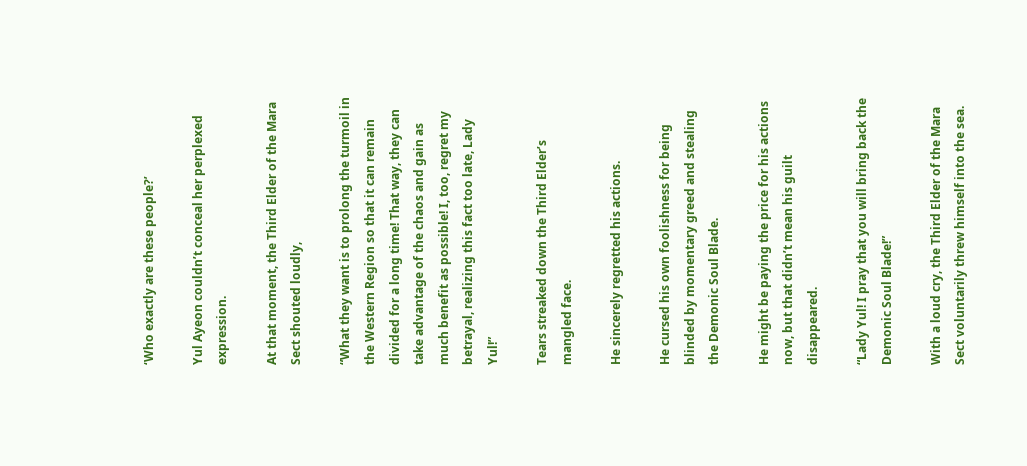‘Who exactly are these people?’

Yul Ayeon couldn’t conceal her perplexed expression.

At that moment, the Third Elder of the Mara Sect shouted loudly,

“What they want is to prolong the turmoil in the Western Region so that it can remain divided for a long time! That way, they can take advantage of the chaos and gain as much benefit as possible! I, too, regret my betrayal, realizing this fact too late, Lady Yul!”

Tears streaked down the Third Elder’s mangled face.

He sincerely regretted his actions.

He cursed his own foolishness for being blinded by momentary greed and stealing the Demonic Soul Blade.

He might be paying the price for his actions now, but that didn’t mean his guilt disappeared.

“Lady Yul! I pray that you will bring back the Demonic Soul Blade!”

With a loud cry, the Third Elder of the Mara Sect voluntarily threw himself into the sea.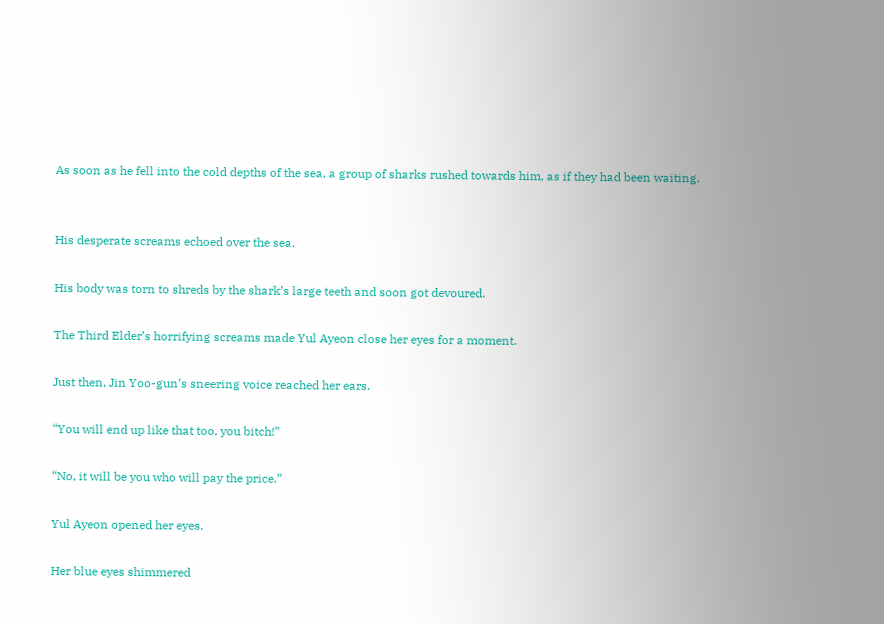As soon as he fell into the cold depths of the sea, a group of sharks rushed towards him, as if they had been waiting.


His desperate screams echoed over the sea.

His body was torn to shreds by the shark’s large teeth and soon got devoured.

The Third Elder’s horrifying screams made Yul Ayeon close her eyes for a moment.

Just then, Jin Yoo-gun’s sneering voice reached her ears.

“You will end up like that too, you bitch!”

“No, it will be you who will pay the price.”

Yul Ayeon opened her eyes.

Her blue eyes shimmered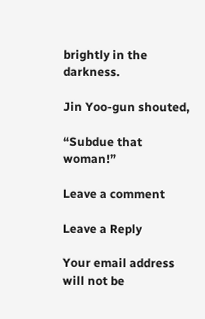brightly in the darkness.

Jin Yoo-gun shouted,

“Subdue that woman!”

Leave a comment

Leave a Reply

Your email address will not be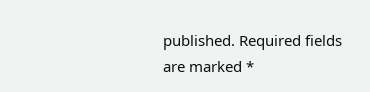published. Required fields are marked *